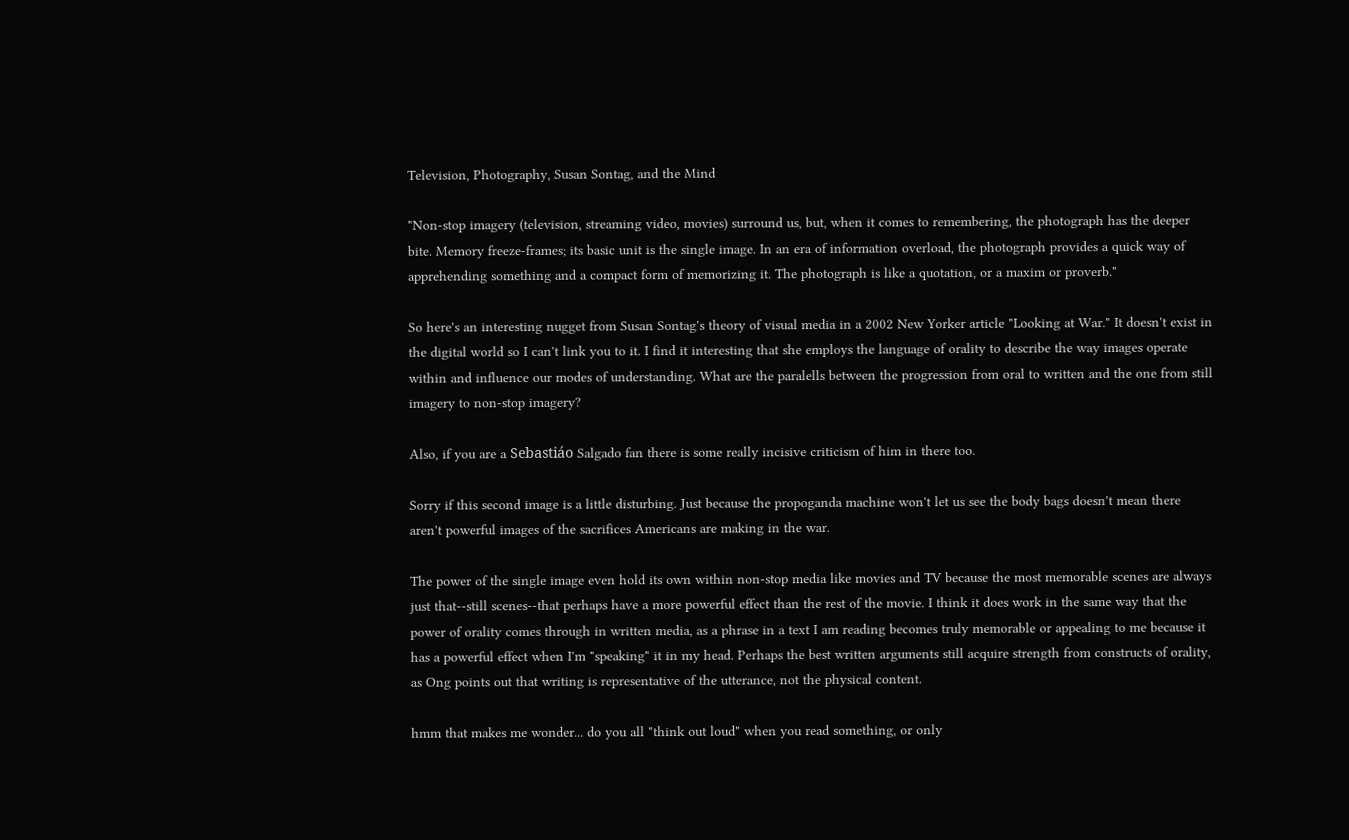Television, Photography, Susan Sontag, and the Mind

"Non-stop imagery (television, streaming video, movies) surround us, but, when it comes to remembering, the photograph has the deeper bite. Memory freeze-frames; its basic unit is the single image. In an era of information overload, the photograph provides a quick way of apprehending something and a compact form of memorizing it. The photograph is like a quotation, or a maxim or proverb."

So here's an interesting nugget from Susan Sontag's theory of visual media in a 2002 New Yorker article "Looking at War." It doesn't exist in the digital world so I can't link you to it. I find it interesting that she employs the language of orality to describe the way images operate within and influence our modes of understanding. What are the paralells between the progression from oral to written and the one from still imagery to non-stop imagery?

Also, if you are a Sebastiáo Salgado fan there is some really incisive criticism of him in there too.

Sorry if this second image is a little disturbing. Just because the propoganda machine won't let us see the body bags doesn't mean there aren't powerful images of the sacrifices Americans are making in the war.

The power of the single image even hold its own within non-stop media like movies and TV because the most memorable scenes are always just that--still scenes--that perhaps have a more powerful effect than the rest of the movie. I think it does work in the same way that the power of orality comes through in written media, as a phrase in a text I am reading becomes truly memorable or appealing to me because it has a powerful effect when I'm "speaking" it in my head. Perhaps the best written arguments still acquire strength from constructs of orality, as Ong points out that writing is representative of the utterance, not the physical content.

hmm that makes me wonder... do you all "think out loud" when you read something, or only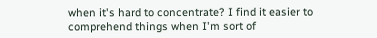when it's hard to concentrate? I find it easier to comprehend things when I'm sort of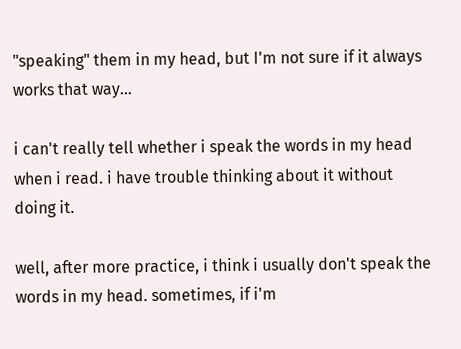"speaking" them in my head, but I'm not sure if it always works that way...

i can't really tell whether i speak the words in my head when i read. i have trouble thinking about it without doing it.

well, after more practice, i think i usually don't speak the words in my head. sometimes, if i'm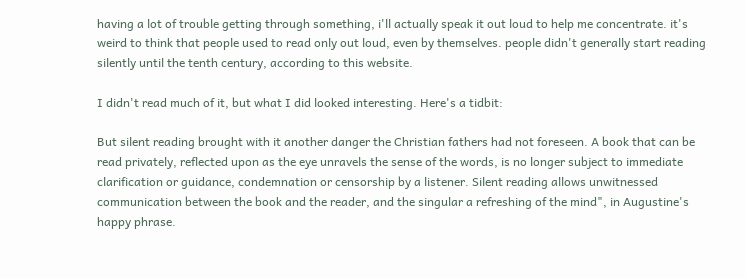having a lot of trouble getting through something, i'll actually speak it out loud to help me concentrate. it's weird to think that people used to read only out loud, even by themselves. people didn't generally start reading silently until the tenth century, according to this website.

I didn't read much of it, but what I did looked interesting. Here's a tidbit:

But silent reading brought with it another danger the Christian fathers had not foreseen. A book that can be read privately, reflected upon as the eye unravels the sense of the words, is no longer subject to immediate clarification or guidance, condemnation or censorship by a listener. Silent reading allows unwitnessed communication between the book and the reader, and the singular a refreshing of the mind", in Augustine's happy phrase.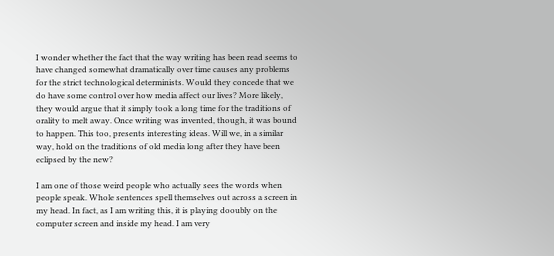I wonder whether the fact that the way writing has been read seems to have changed somewhat dramatically over time causes any problems for the strict technological determinists. Would they concede that we do have some control over how media affect our lives? More likely, they would argue that it simply took a long time for the traditions of orality to melt away. Once writing was invented, though, it was bound to happen. This too, presents interesting ideas. Will we, in a similar way, hold on the traditions of old media long after they have been eclipsed by the new?

I am one of those weird people who actually sees the words when people speak. Whole sentences spell themselves out across a screen in my head. In fact, as I am writing this, it is playing dooubly on the computer screen and inside my head. I am very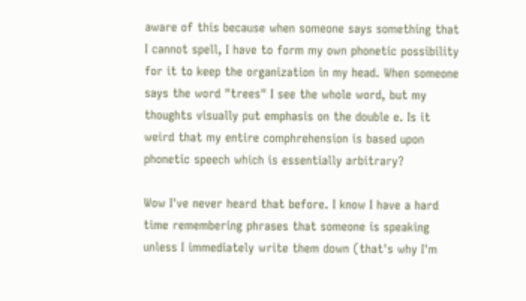aware of this because when someone says something that I cannot spell, I have to form my own phonetic possibility for it to keep the organization in my head. When someone says the word "trees" I see the whole word, but my thoughts visually put emphasis on the double e. Is it weird that my entire comphrehension is based upon phonetic speech which is essentially arbitrary?

Wow I've never heard that before. I know I have a hard time remembering phrases that someone is speaking unless I immediately write them down (that's why I'm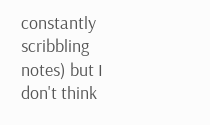constantly scribbling notes) but I don't think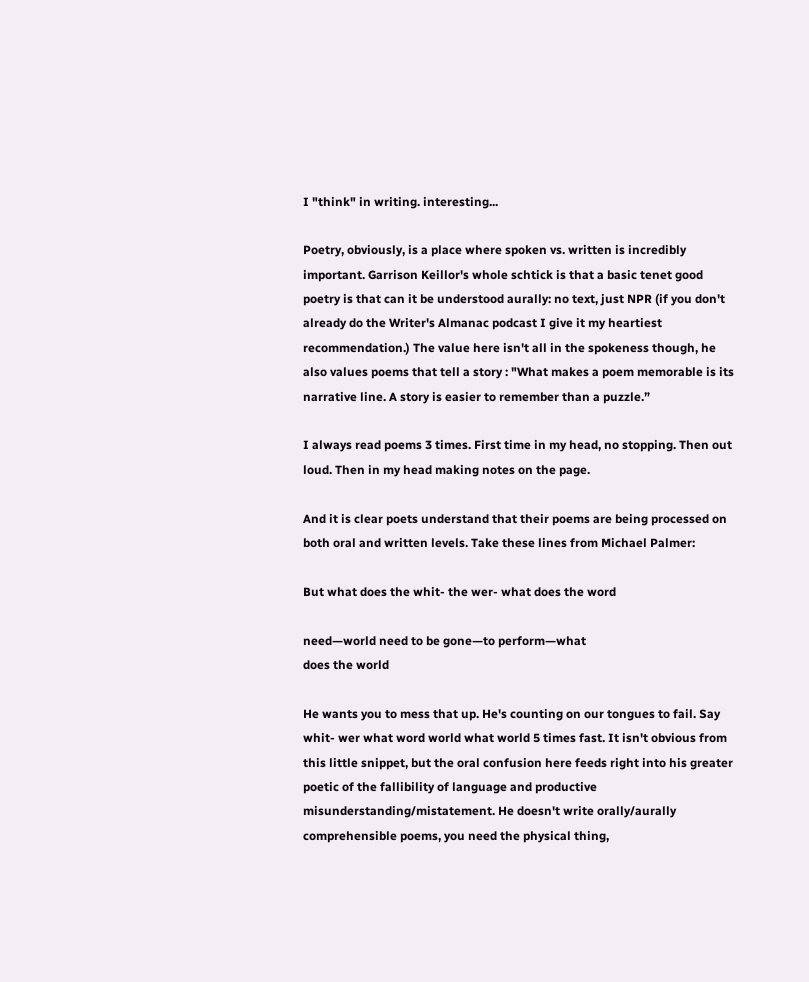I "think" in writing. interesting...

Poetry, obviously, is a place where spoken vs. written is incredibly important. Garrison Keillor's whole schtick is that a basic tenet good poetry is that can it be understood aurally: no text, just NPR (if you don't already do the Writer's Almanac podcast I give it my heartiest recommendation.) The value here isn't all in the spokeness though, he also values poems that tell a story : "What makes a poem memorable is its narrative line. A story is easier to remember than a puzzle.”

I always read poems 3 times. First time in my head, no stopping. Then out loud. Then in my head making notes on the page.

And it is clear poets understand that their poems are being processed on both oral and written levels. Take these lines from Michael Palmer:

But what does the whit- the wer- what does the word

need—world need to be gone—to perform—what
does the world

He wants you to mess that up. He's counting on our tongues to fail. Say whit- wer what word world what world 5 times fast. It isn't obvious from this little snippet, but the oral confusion here feeds right into his greater poetic of the fallibility of language and productive misunderstanding/mistatement. He doesn't write orally/aurally comprehensible poems, you need the physical thing,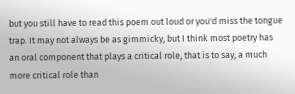but you still have to read this poem out loud or you'd miss the tongue trap. It may not always be as gimmicky, but I think most poetry has an oral component that plays a critical role, that is to say, a much more critical role than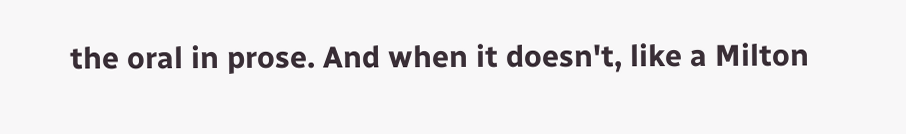the oral in prose. And when it doesn't, like a Milton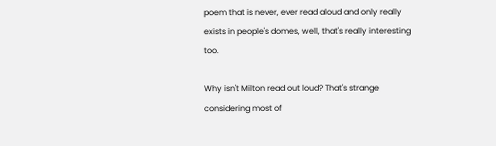poem that is never, ever read aloud and only really exists in people's domes, well, that's really interesting too.

Why isn't Milton read out loud? That's strange considering most of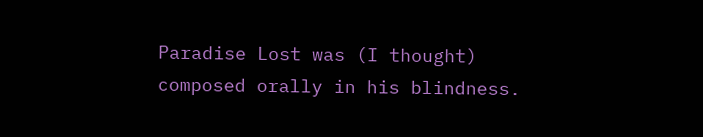Paradise Lost was (I thought) composed orally in his blindness.